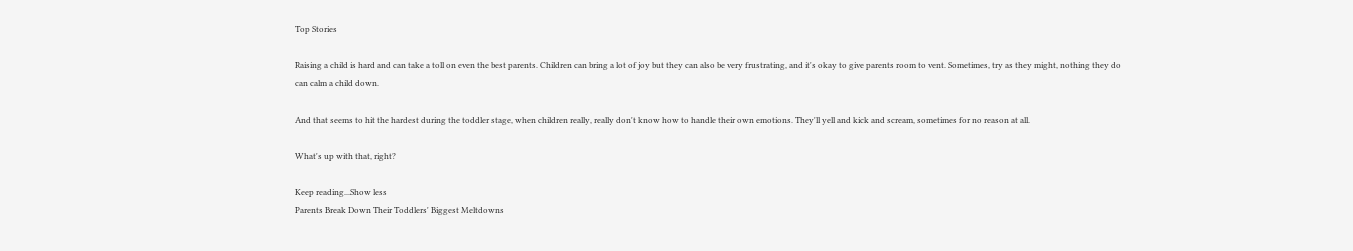Top Stories

Raising a child is hard and can take a toll on even the best parents. Children can bring a lot of joy but they can also be very frustrating, and it's okay to give parents room to vent. Sometimes, try as they might, nothing they do can calm a child down.

And that seems to hit the hardest during the toddler stage, when children really, really don't know how to handle their own emotions. They'll yell and kick and scream, sometimes for no reason at all.

What's up with that, right?

Keep reading...Show less
Parents Break Down Their Toddlers' Biggest Meltdowns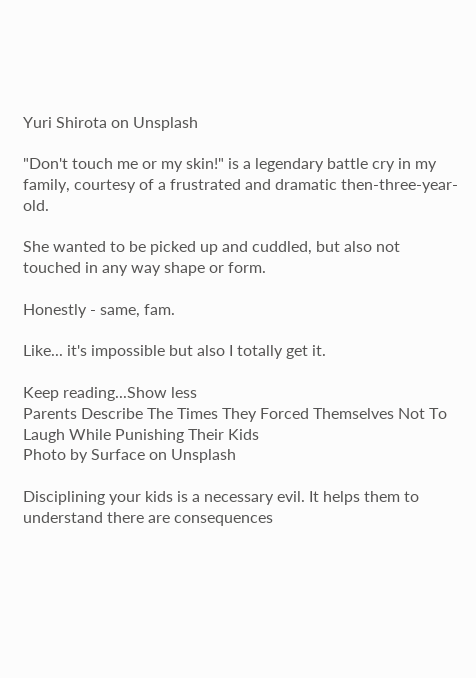Yuri Shirota on Unsplash

"Don't touch me or my skin!" is a legendary battle cry in my family, courtesy of a frustrated and dramatic then-three-year-old.

She wanted to be picked up and cuddled, but also not touched in any way shape or form.

Honestly - same, fam.

Like... it's impossible but also I totally get it.

Keep reading...Show less
Parents Describe The Times They Forced Themselves Not To Laugh While Punishing Their Kids
Photo by Surface on Unsplash

Disciplining your kids is a necessary evil. It helps them to understand there are consequences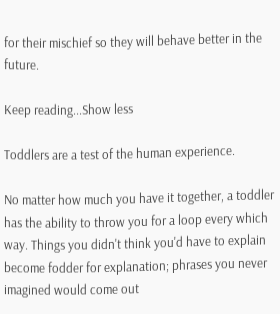for their mischief so they will behave better in the future.

Keep reading...Show less

Toddlers are a test of the human experience.

No matter how much you have it together, a toddler has the ability to throw you for a loop every which way. Things you didn't think you'd have to explain become fodder for explanation; phrases you never imagined would come out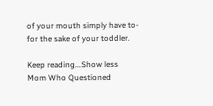of your mouth simply have to-for the sake of your toddler.

Keep reading...Show less
Mom Who Questioned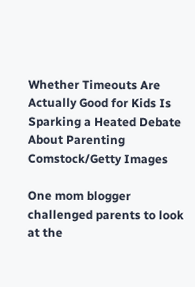Whether Timeouts Are Actually Good for Kids Is Sparking a Heated Debate About Parenting
Comstock/Getty Images

One mom blogger challenged parents to look at the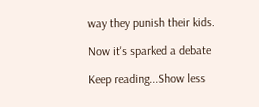way they punish their kids.

Now it's sparked a debate

Keep reading...Show less